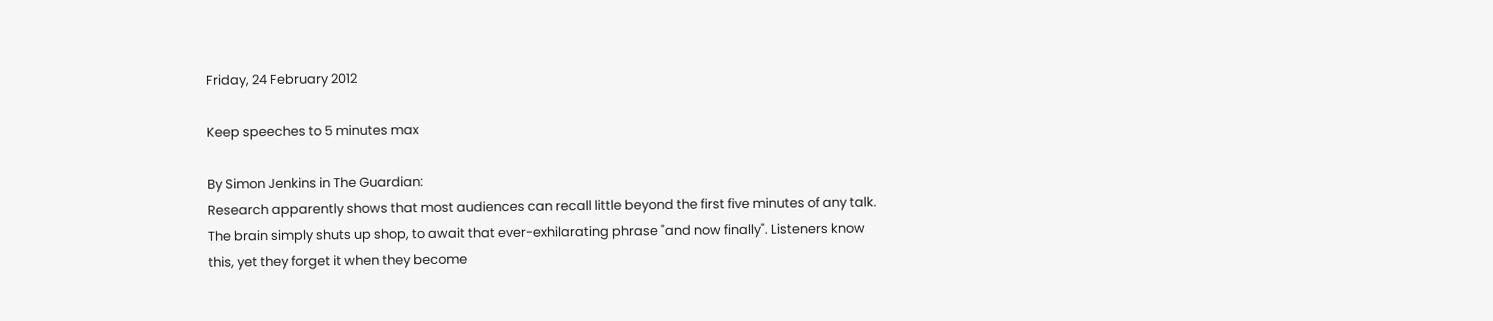Friday, 24 February 2012

Keep speeches to 5 minutes max

By Simon Jenkins in The Guardian:
Research apparently shows that most audiences can recall little beyond the first five minutes of any talk. The brain simply shuts up shop, to await that ever-exhilarating phrase "and now finally". Listeners know this, yet they forget it when they become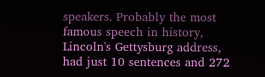speakers. Probably the most famous speech in history, Lincoln's Gettysburg address, had just 10 sentences and 272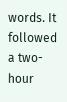words. It followed a two-hour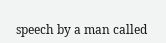speech by a man called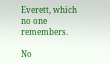Everett, which no one remembers.

No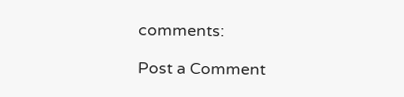comments:

Post a Comment